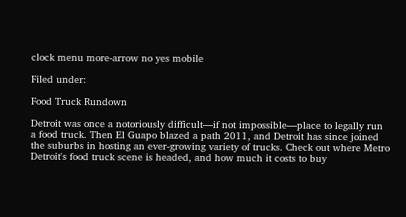clock menu more-arrow no yes mobile

Filed under:

Food Truck Rundown

Detroit was once a notoriously difficult—if not impossible—place to legally run a food truck. Then El Guapo blazed a path 2011, and Detroit has since joined the suburbs in hosting an ever-growing variety of trucks. Check out where Metro Detroit's food truck scene is headed, and how much it costs to buy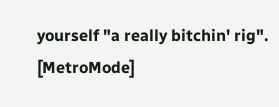yourself "a really bitchin' rig". [MetroMode]